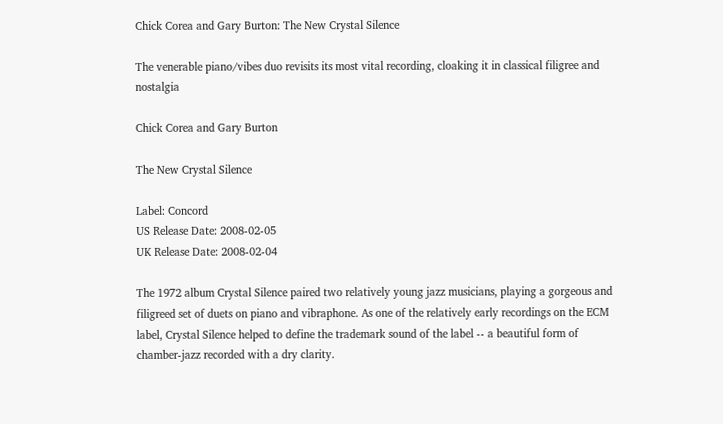Chick Corea and Gary Burton: The New Crystal Silence

The venerable piano/vibes duo revisits its most vital recording, cloaking it in classical filigree and nostalgia

Chick Corea and Gary Burton

The New Crystal Silence

Label: Concord
US Release Date: 2008-02-05
UK Release Date: 2008-02-04

The 1972 album Crystal Silence paired two relatively young jazz musicians, playing a gorgeous and filigreed set of duets on piano and vibraphone. As one of the relatively early recordings on the ECM label, Crystal Silence helped to define the trademark sound of the label -- a beautiful form of chamber-jazz recorded with a dry clarity.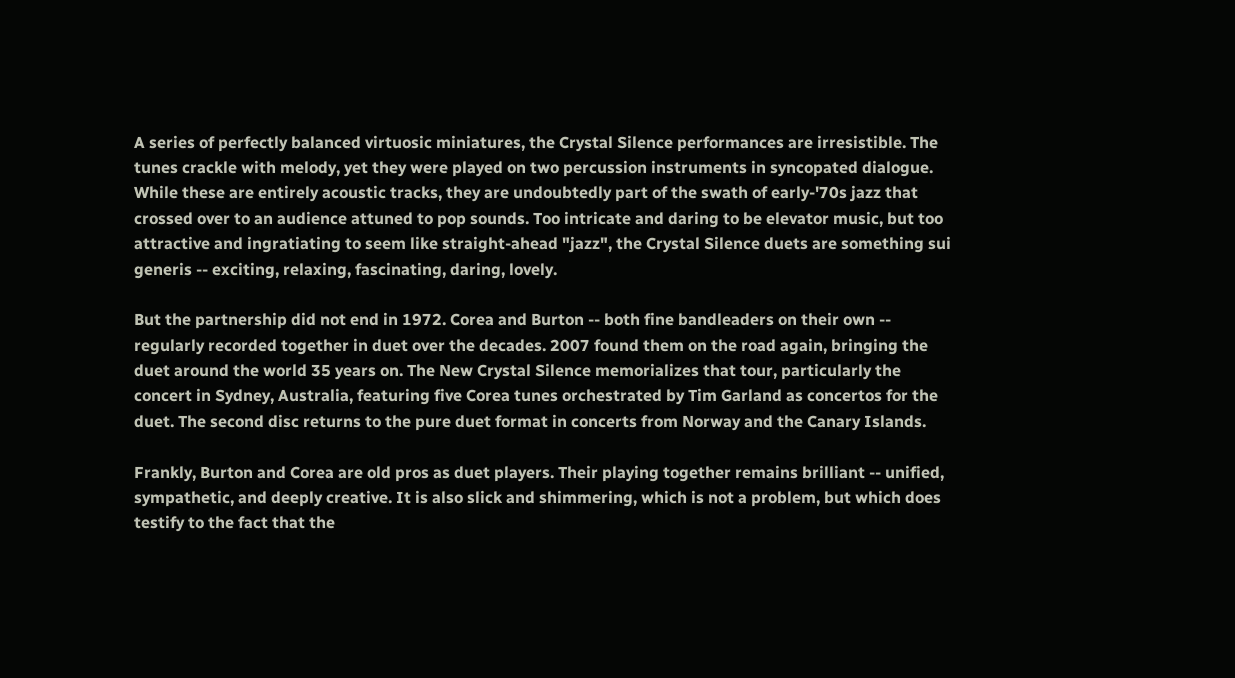A series of perfectly balanced virtuosic miniatures, the Crystal Silence performances are irresistible. The tunes crackle with melody, yet they were played on two percussion instruments in syncopated dialogue. While these are entirely acoustic tracks, they are undoubtedly part of the swath of early-'70s jazz that crossed over to an audience attuned to pop sounds. Too intricate and daring to be elevator music, but too attractive and ingratiating to seem like straight-ahead "jazz", the Crystal Silence duets are something sui generis -- exciting, relaxing, fascinating, daring, lovely.

But the partnership did not end in 1972. Corea and Burton -- both fine bandleaders on their own -- regularly recorded together in duet over the decades. 2007 found them on the road again, bringing the duet around the world 35 years on. The New Crystal Silence memorializes that tour, particularly the concert in Sydney, Australia, featuring five Corea tunes orchestrated by Tim Garland as concertos for the duet. The second disc returns to the pure duet format in concerts from Norway and the Canary Islands.

Frankly, Burton and Corea are old pros as duet players. Their playing together remains brilliant -- unified, sympathetic, and deeply creative. It is also slick and shimmering, which is not a problem, but which does testify to the fact that the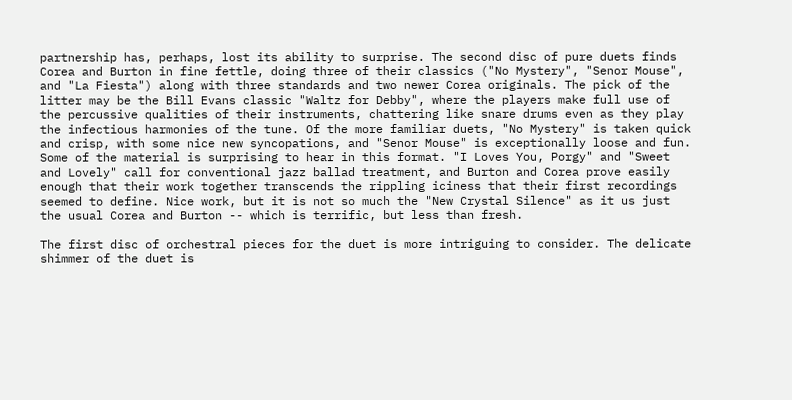partnership has, perhaps, lost its ability to surprise. The second disc of pure duets finds Corea and Burton in fine fettle, doing three of their classics ("No Mystery", "Senor Mouse", and "La Fiesta") along with three standards and two newer Corea originals. The pick of the litter may be the Bill Evans classic "Waltz for Debby", where the players make full use of the percussive qualities of their instruments, chattering like snare drums even as they play the infectious harmonies of the tune. Of the more familiar duets, "No Mystery" is taken quick and crisp, with some nice new syncopations, and "Senor Mouse" is exceptionally loose and fun. Some of the material is surprising to hear in this format. "I Loves You, Porgy" and "Sweet and Lovely" call for conventional jazz ballad treatment, and Burton and Corea prove easily enough that their work together transcends the rippling iciness that their first recordings seemed to define. Nice work, but it is not so much the "New Crystal Silence" as it us just the usual Corea and Burton -- which is terrific, but less than fresh.

The first disc of orchestral pieces for the duet is more intriguing to consider. The delicate shimmer of the duet is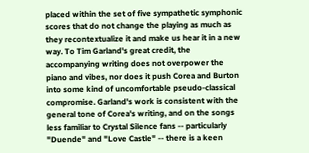placed within the set of five sympathetic symphonic scores that do not change the playing as much as they recontextualize it and make us hear it in a new way. To Tim Garland's great credit, the accompanying writing does not overpower the piano and vibes, nor does it push Corea and Burton into some kind of uncomfortable pseudo-classical compromise. Garland's work is consistent with the general tone of Corea's writing, and on the songs less familiar to Crystal Silence fans -- particularly "Duende" and "Love Castle" -- there is a keen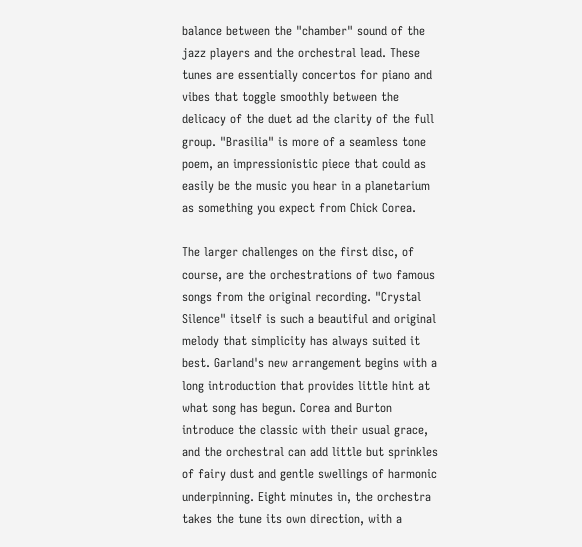balance between the "chamber" sound of the jazz players and the orchestral lead. These tunes are essentially concertos for piano and vibes that toggle smoothly between the delicacy of the duet ad the clarity of the full group. "Brasilia" is more of a seamless tone poem, an impressionistic piece that could as easily be the music you hear in a planetarium as something you expect from Chick Corea.

The larger challenges on the first disc, of course, are the orchestrations of two famous songs from the original recording. "Crystal Silence" itself is such a beautiful and original melody that simplicity has always suited it best. Garland's new arrangement begins with a long introduction that provides little hint at what song has begun. Corea and Burton introduce the classic with their usual grace, and the orchestral can add little but sprinkles of fairy dust and gentle swellings of harmonic underpinning. Eight minutes in, the orchestra takes the tune its own direction, with a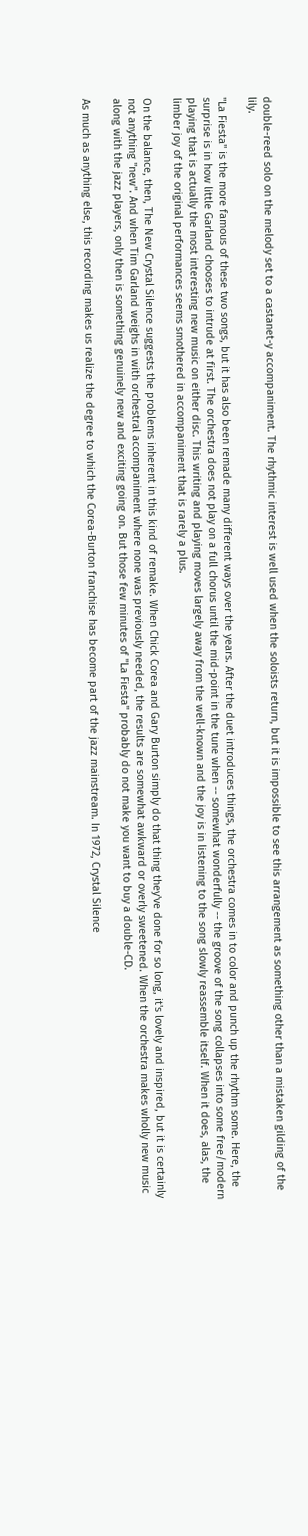double-reed solo on the melody set to a castanet-y accompaniment. The rhythmic interest is well used when the soloists return, but it is impossible to see this arrangement as something other than a mistaken gilding of the lily.

"La Fiesta" is the more famous of these two songs, but it has also been remade many different ways over the years. After the duet introduces things, the orchestra comes in to color and punch up the rhythm some. Here, the surprise is in how little Garland chooses to intrude at first. The orchestra does not play on a full chorus until the mid-point in the tune when -- somewhat wonderfully -- the groove of the song collapses into some free/modern playing that is actually the most interesting new music on either disc. This writing and playing moves largely away from the well-known and the joy is in listening to the song slowly reassemble itself. When it does, alas, the limber joy of the original performances seems smothered in accompaniment that is rarely a plus.

On the balance, then, The New Crystal Silence suggests the problems inherent in this kind of remake. When Chick Corea and Gary Burton simply do that thing they've done for so long, it's lovely and inspired, but it is certainly not anything "new". And when Tim Garland weighs in with orchestral accompaniment where none was previously needed, the results are somewhat awkward or overly sweetened. When the orchestra makes wholly new music along with the jazz players, only then is something genuinely new and exciting going on. But those few minutes of "La Fiesta" probably do not make you want to buy a double-CD.

As much as anything else, this recording makes us realize the degree to which the Corea-Burton franchise has become part of the jazz mainstream. In 1972, Crystal Silence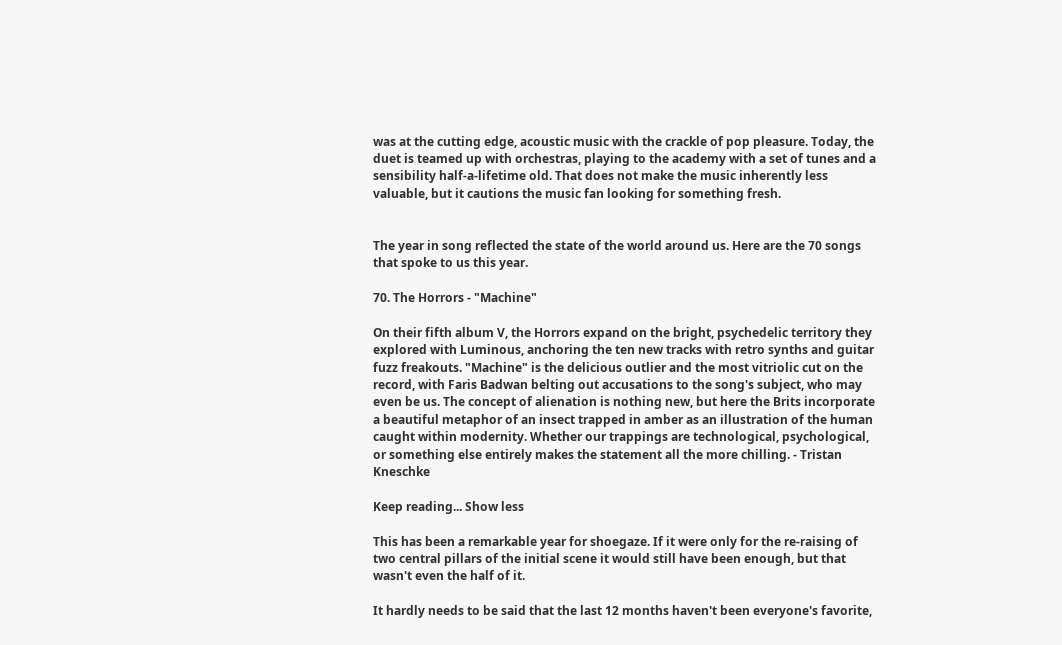was at the cutting edge, acoustic music with the crackle of pop pleasure. Today, the duet is teamed up with orchestras, playing to the academy with a set of tunes and a sensibility half-a-lifetime old. That does not make the music inherently less valuable, but it cautions the music fan looking for something fresh.


The year in song reflected the state of the world around us. Here are the 70 songs that spoke to us this year.

70. The Horrors - "Machine"

On their fifth album V, the Horrors expand on the bright, psychedelic territory they explored with Luminous, anchoring the ten new tracks with retro synths and guitar fuzz freakouts. "Machine" is the delicious outlier and the most vitriolic cut on the record, with Faris Badwan belting out accusations to the song's subject, who may even be us. The concept of alienation is nothing new, but here the Brits incorporate a beautiful metaphor of an insect trapped in amber as an illustration of the human caught within modernity. Whether our trappings are technological, psychological, or something else entirely makes the statement all the more chilling. - Tristan Kneschke

Keep reading... Show less

This has been a remarkable year for shoegaze. If it were only for the re-raising of two central pillars of the initial scene it would still have been enough, but that wasn't even the half of it.

It hardly needs to be said that the last 12 months haven't been everyone's favorite,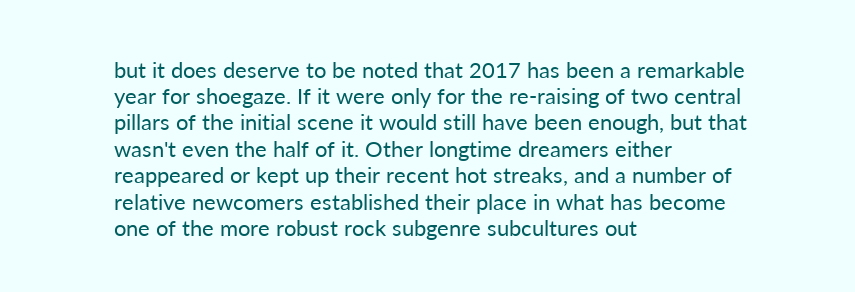but it does deserve to be noted that 2017 has been a remarkable year for shoegaze. If it were only for the re-raising of two central pillars of the initial scene it would still have been enough, but that wasn't even the half of it. Other longtime dreamers either reappeared or kept up their recent hot streaks, and a number of relative newcomers established their place in what has become one of the more robust rock subgenre subcultures out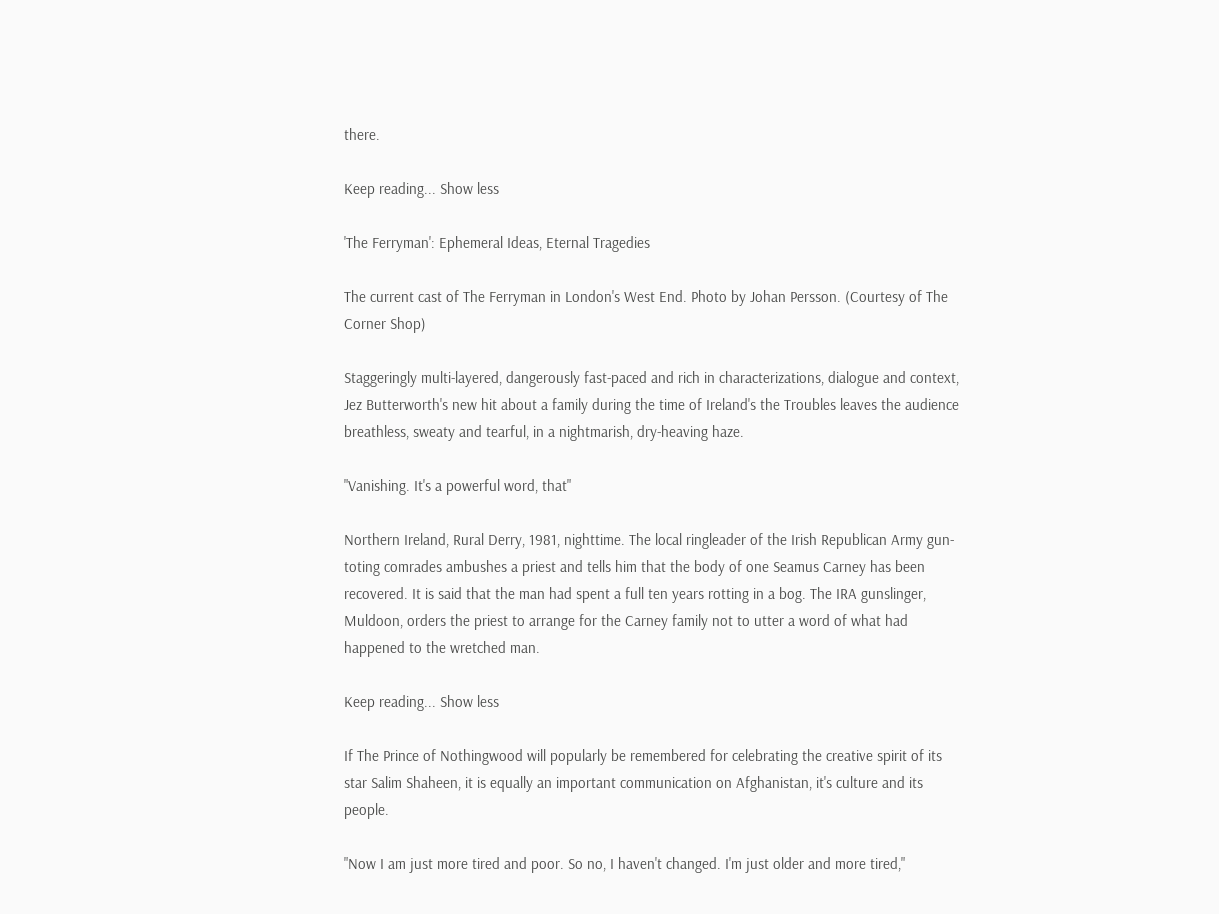there.

Keep reading... Show less

'The Ferryman': Ephemeral Ideas, Eternal Tragedies

The current cast of The Ferryman in London's West End. Photo by Johan Persson. (Courtesy of The Corner Shop)

Staggeringly multi-layered, dangerously fast-paced and rich in characterizations, dialogue and context, Jez Butterworth's new hit about a family during the time of Ireland's the Troubles leaves the audience breathless, sweaty and tearful, in a nightmarish, dry-heaving haze.

"Vanishing. It's a powerful word, that"

Northern Ireland, Rural Derry, 1981, nighttime. The local ringleader of the Irish Republican Army gun-toting comrades ambushes a priest and tells him that the body of one Seamus Carney has been recovered. It is said that the man had spent a full ten years rotting in a bog. The IRA gunslinger, Muldoon, orders the priest to arrange for the Carney family not to utter a word of what had happened to the wretched man.

Keep reading... Show less

If The Prince of Nothingwood will popularly be remembered for celebrating the creative spirit of its star Salim Shaheen, it is equally an important communication on Afghanistan, it's culture and its people.

"Now I am just more tired and poor. So no, I haven't changed. I'm just older and more tired,"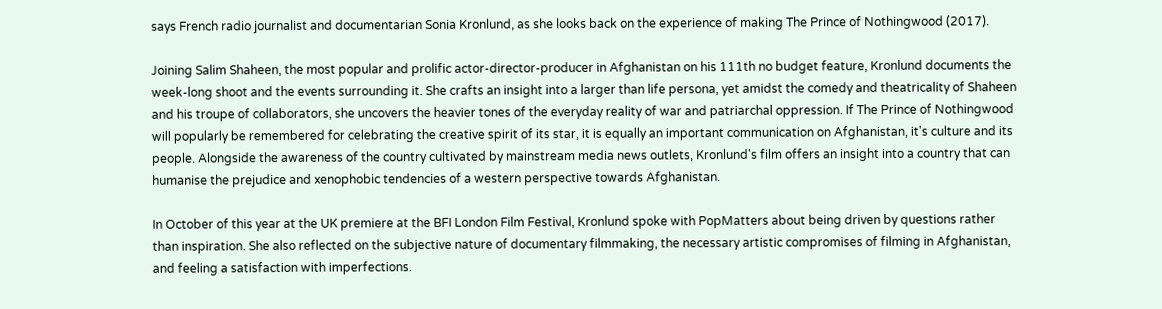says French radio journalist and documentarian Sonia Kronlund, as she looks back on the experience of making The Prince of Nothingwood (2017).

Joining Salim Shaheen, the most popular and prolific actor-director-producer in Afghanistan on his 111th no budget feature, Kronlund documents the week-long shoot and the events surrounding it. She crafts an insight into a larger than life persona, yet amidst the comedy and theatricality of Shaheen and his troupe of collaborators, she uncovers the heavier tones of the everyday reality of war and patriarchal oppression. If The Prince of Nothingwood will popularly be remembered for celebrating the creative spirit of its star, it is equally an important communication on Afghanistan, it's culture and its people. Alongside the awareness of the country cultivated by mainstream media news outlets, Kronlund's film offers an insight into a country that can humanise the prejudice and xenophobic tendencies of a western perspective towards Afghanistan.

In October of this year at the UK premiere at the BFI London Film Festival, Kronlund spoke with PopMatters about being driven by questions rather than inspiration. She also reflected on the subjective nature of documentary filmmaking, the necessary artistic compromises of filming in Afghanistan, and feeling a satisfaction with imperfections.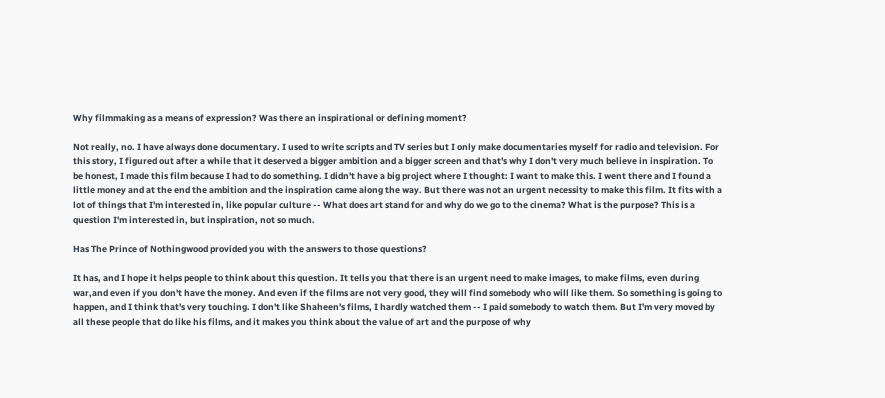Why filmmaking as a means of expression? Was there an inspirational or defining moment?

Not really, no. I have always done documentary. I used to write scripts and TV series but I only make documentaries myself for radio and television. For this story, I figured out after a while that it deserved a bigger ambition and a bigger screen and that's why I don't very much believe in inspiration. To be honest, I made this film because I had to do something. I didn't have a big project where I thought: I want to make this. I went there and I found a little money and at the end the ambition and the inspiration came along the way. But there was not an urgent necessity to make this film. It fits with a lot of things that I'm interested in, like popular culture -- What does art stand for and why do we go to the cinema? What is the purpose? This is a question I'm interested in, but inspiration, not so much.

Has The Prince of Nothingwood provided you with the answers to those questions?

It has, and I hope it helps people to think about this question. It tells you that there is an urgent need to make images, to make films, even during war,and even if you don't have the money. And even if the films are not very good, they will find somebody who will like them. So something is going to happen, and I think that's very touching. I don't like Shaheen's films, I hardly watched them -- I paid somebody to watch them. But I'm very moved by all these people that do like his films, and it makes you think about the value of art and the purpose of why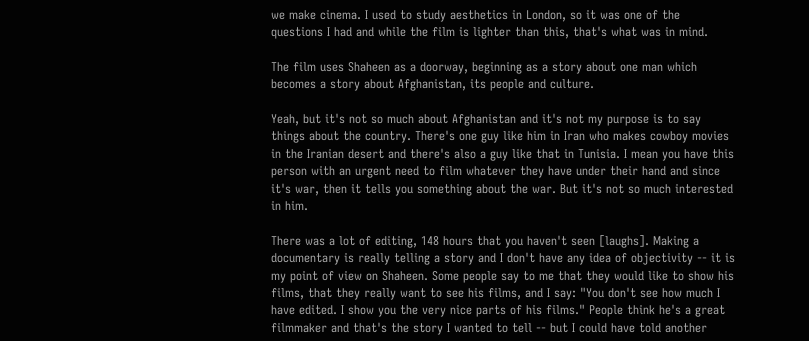we make cinema. I used to study aesthetics in London, so it was one of the questions I had and while the film is lighter than this, that's what was in mind.

The film uses Shaheen as a doorway, beginning as a story about one man which becomes a story about Afghanistan, its people and culture.

Yeah, but it's not so much about Afghanistan and it's not my purpose is to say things about the country. There's one guy like him in Iran who makes cowboy movies in the Iranian desert and there's also a guy like that in Tunisia. I mean you have this person with an urgent need to film whatever they have under their hand and since it's war, then it tells you something about the war. But it's not so much interested in him.

There was a lot of editing, 148 hours that you haven't seen [laughs]. Making a documentary is really telling a story and I don't have any idea of objectivity -- it is my point of view on Shaheen. Some people say to me that they would like to show his films, that they really want to see his films, and I say: "You don't see how much I have edited. I show you the very nice parts of his films." People think he's a great filmmaker and that's the story I wanted to tell -- but I could have told another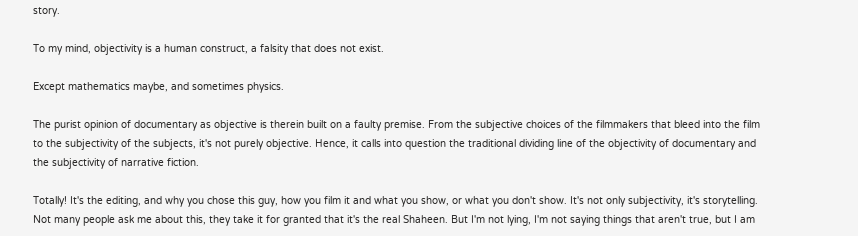story.

To my mind, objectivity is a human construct, a falsity that does not exist.

Except mathematics maybe, and sometimes physics.

The purist opinion of documentary as objective is therein built on a faulty premise. From the subjective choices of the filmmakers that bleed into the film to the subjectivity of the subjects, it's not purely objective. Hence, it calls into question the traditional dividing line of the objectivity of documentary and the subjectivity of narrative fiction.

Totally! It's the editing, and why you chose this guy, how you film it and what you show, or what you don't show. It's not only subjectivity, it's storytelling. Not many people ask me about this, they take it for granted that it's the real Shaheen. But I'm not lying, I'm not saying things that aren't true, but I am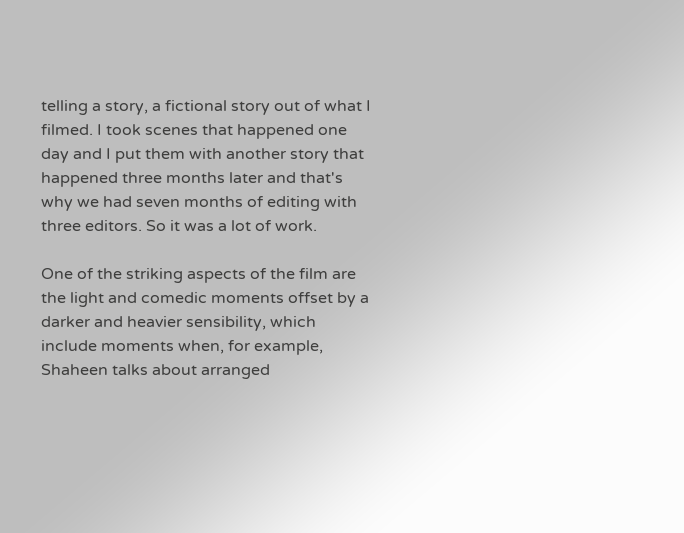telling a story, a fictional story out of what I filmed. I took scenes that happened one day and I put them with another story that happened three months later and that's why we had seven months of editing with three editors. So it was a lot of work.

One of the striking aspects of the film are the light and comedic moments offset by a darker and heavier sensibility, which include moments when, for example, Shaheen talks about arranged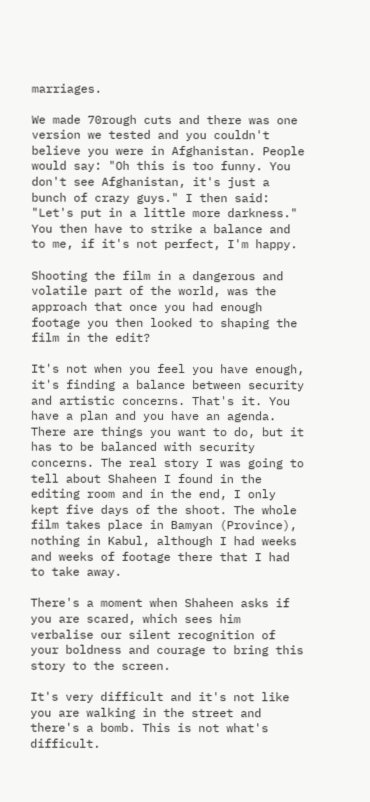marriages.

We made 70rough cuts and there was one version we tested and you couldn't believe you were in Afghanistan. People would say: "Oh this is too funny. You don't see Afghanistan, it's just a bunch of crazy guys." I then said: "Let's put in a little more darkness." You then have to strike a balance and to me, if it's not perfect, I'm happy.

Shooting the film in a dangerous and volatile part of the world, was the approach that once you had enough footage you then looked to shaping the film in the edit?

It's not when you feel you have enough, it's finding a balance between security and artistic concerns. That's it. You have a plan and you have an agenda. There are things you want to do, but it has to be balanced with security concerns. The real story I was going to tell about Shaheen I found in the editing room and in the end, I only kept five days of the shoot. The whole film takes place in Bamyan (Province), nothing in Kabul, although I had weeks and weeks of footage there that I had to take away.

There's a moment when Shaheen asks if you are scared, which sees him verbalise our silent recognition of your boldness and courage to bring this story to the screen.

It's very difficult and it's not like you are walking in the street and there's a bomb. This is not what's difficult.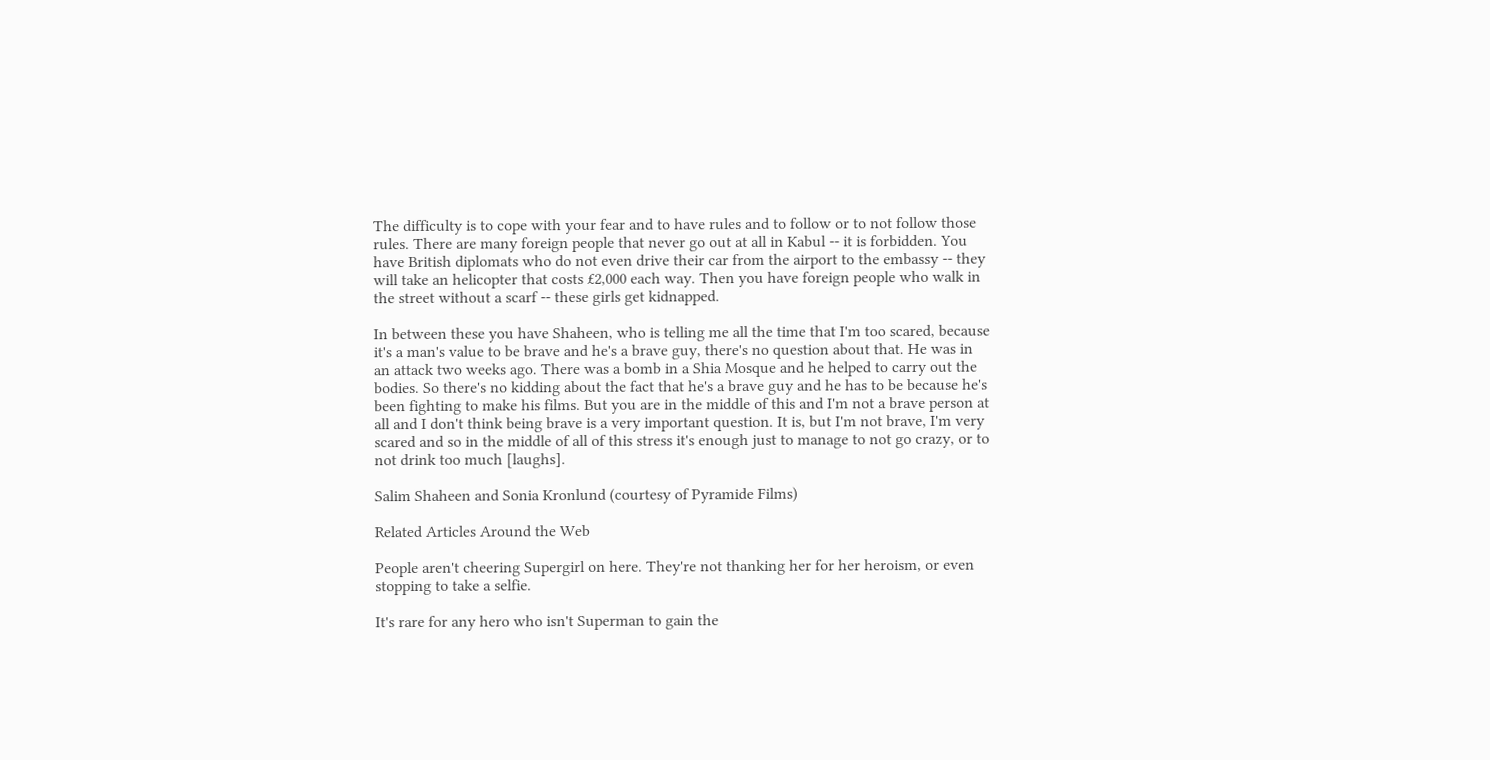The difficulty is to cope with your fear and to have rules and to follow or to not follow those rules. There are many foreign people that never go out at all in Kabul -- it is forbidden. You have British diplomats who do not even drive their car from the airport to the embassy -- they will take an helicopter that costs £2,000 each way. Then you have foreign people who walk in the street without a scarf -- these girls get kidnapped.

In between these you have Shaheen, who is telling me all the time that I'm too scared, because it's a man's value to be brave and he's a brave guy, there's no question about that. He was in an attack two weeks ago. There was a bomb in a Shia Mosque and he helped to carry out the bodies. So there's no kidding about the fact that he's a brave guy and he has to be because he's been fighting to make his films. But you are in the middle of this and I'm not a brave person at all and I don't think being brave is a very important question. It is, but I'm not brave, I'm very scared and so in the middle of all of this stress it's enough just to manage to not go crazy, or to not drink too much [laughs].

Salim Shaheen and Sonia Kronlund (courtesy of Pyramide Films)

Related Articles Around the Web

People aren't cheering Supergirl on here. They're not thanking her for her heroism, or even stopping to take a selfie.

It's rare for any hero who isn't Superman to gain the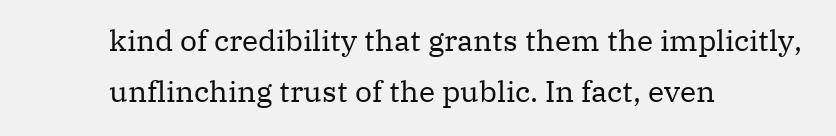kind of credibility that grants them the implicitly, unflinching trust of the public. In fact, even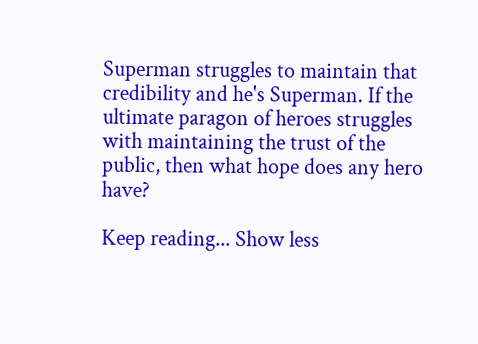Superman struggles to maintain that credibility and he's Superman. If the ultimate paragon of heroes struggles with maintaining the trust of the public, then what hope does any hero have?

Keep reading... Show less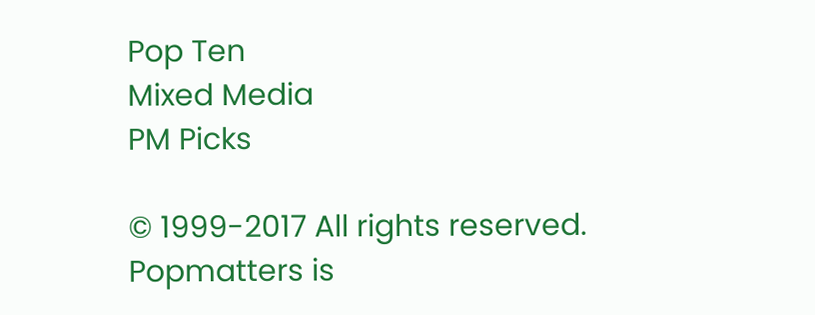Pop Ten
Mixed Media
PM Picks

© 1999-2017 All rights reserved.
Popmatters is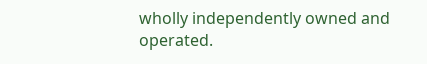wholly independently owned and operated.